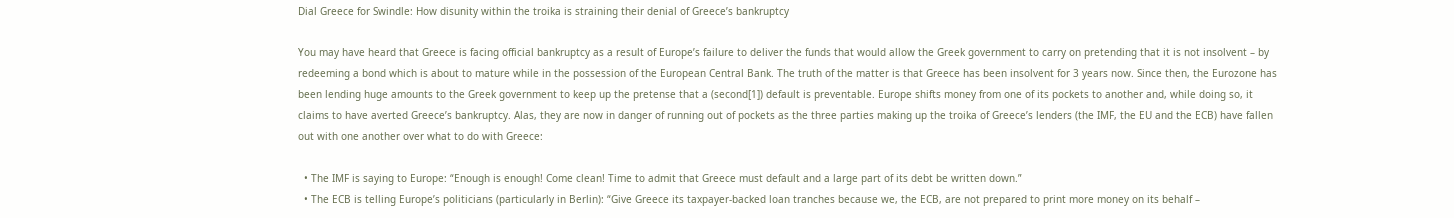Dial Greece for Swindle: How disunity within the troika is straining their denial of Greece’s bankruptcy

You may have heard that Greece is facing official bankruptcy as a result of Europe’s failure to deliver the funds that would allow the Greek government to carry on pretending that it is not insolvent – by redeeming a bond which is about to mature while in the possession of the European Central Bank. The truth of the matter is that Greece has been insolvent for 3 years now. Since then, the Eurozone has been lending huge amounts to the Greek government to keep up the pretense that a (second[1]) default is preventable. Europe shifts money from one of its pockets to another and, while doing so, it claims to have averted Greece’s bankruptcy. Alas, they are now in danger of running out of pockets as the three parties making up the troika of Greece’s lenders (the IMF, the EU and the ECB) have fallen out with one another over what to do with Greece:

  • The IMF is saying to Europe: “Enough is enough! Come clean! Time to admit that Greece must default and a large part of its debt be written down.”
  • The ECB is telling Europe’s politicians (particularly in Berlin): “Give Greece its taxpayer-backed loan tranches because we, the ECB, are not prepared to print more money on its behalf –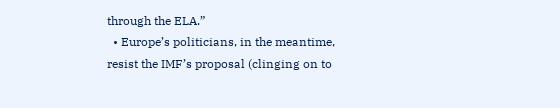through the ELA.”
  • Europe’s politicians, in the meantime, resist the IMF’s proposal (clinging on to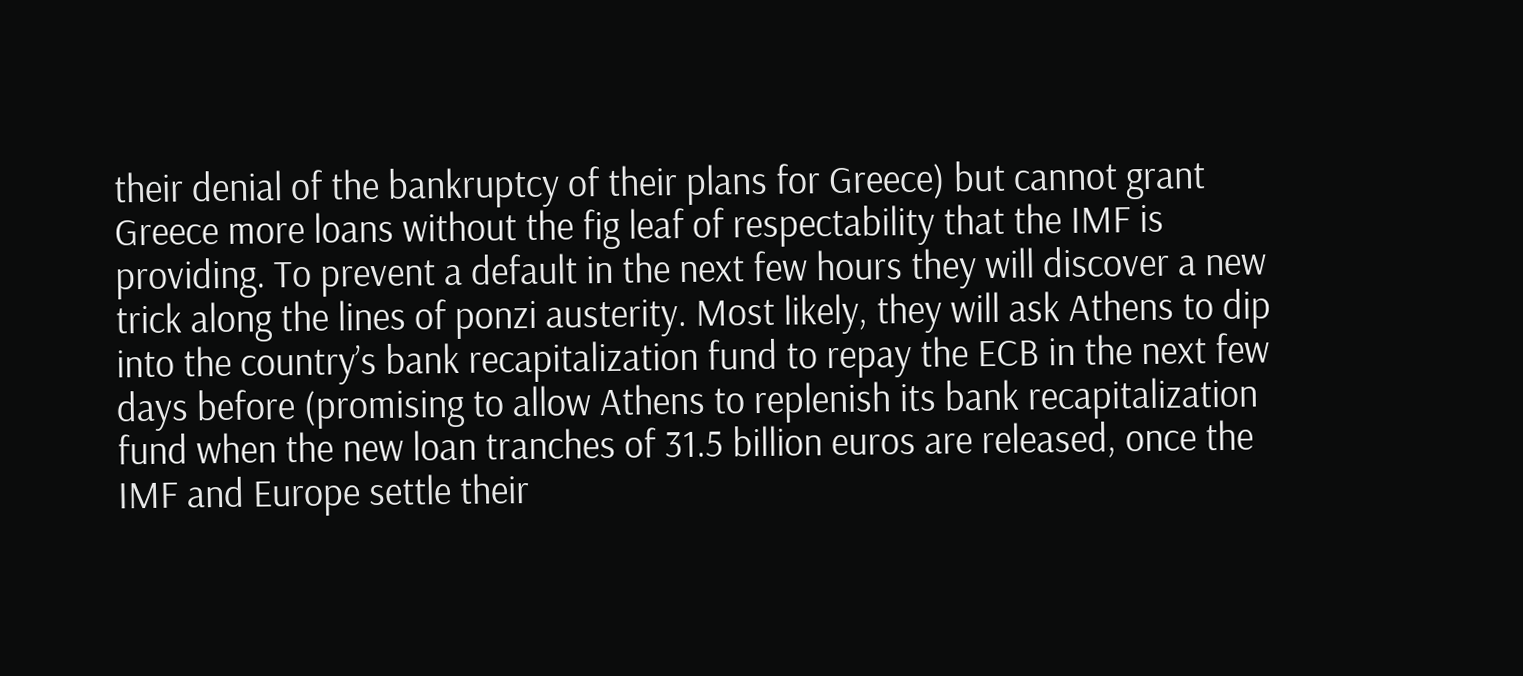their denial of the bankruptcy of their plans for Greece) but cannot grant Greece more loans without the fig leaf of respectability that the IMF is providing. To prevent a default in the next few hours they will discover a new trick along the lines of ponzi austerity. Most likely, they will ask Athens to dip into the country’s bank recapitalization fund to repay the ECB in the next few days before (promising to allow Athens to replenish its bank recapitalization fund when the new loan tranches of 31.5 billion euros are released, once the IMF and Europe settle their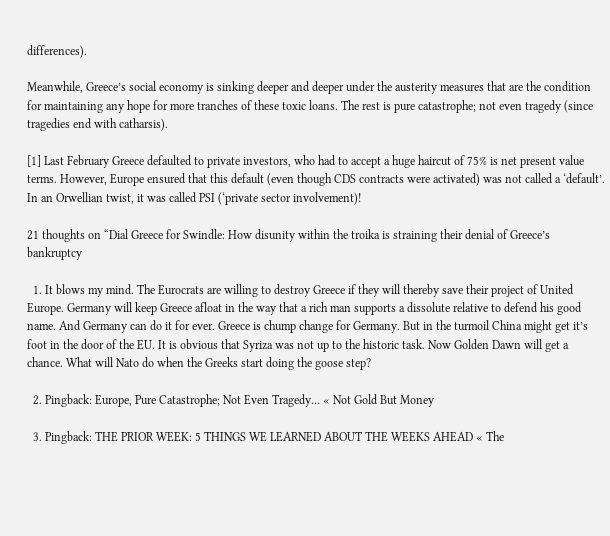differences).

Meanwhile, Greece’s social economy is sinking deeper and deeper under the austerity measures that are the condition for maintaining any hope for more tranches of these toxic loans. The rest is pure catastrophe; not even tragedy (since tragedies end with catharsis).

[1] Last February Greece defaulted to private investors, who had to accept a huge haircut of 75% is net present value terms. However, Europe ensured that this default (even though CDS contracts were activated) was not called a ‘default’. In an Orwellian twist, it was called PSI (‘private sector involvement)!

21 thoughts on “Dial Greece for Swindle: How disunity within the troika is straining their denial of Greece’s bankruptcy

  1. It blows my mind. The Eurocrats are willing to destroy Greece if they will thereby save their project of United Europe. Germany will keep Greece afloat in the way that a rich man supports a dissolute relative to defend his good name. And Germany can do it for ever. Greece is chump change for Germany. But in the turmoil China might get it’s foot in the door of the EU. It is obvious that Syriza was not up to the historic task. Now Golden Dawn will get a chance. What will Nato do when the Greeks start doing the goose step?

  2. Pingback: Europe, Pure Catastrophe; Not Even Tragedy… « Not Gold But Money

  3. Pingback: THE PRIOR WEEK: 5 THINGS WE LEARNED ABOUT THE WEEKS AHEAD « The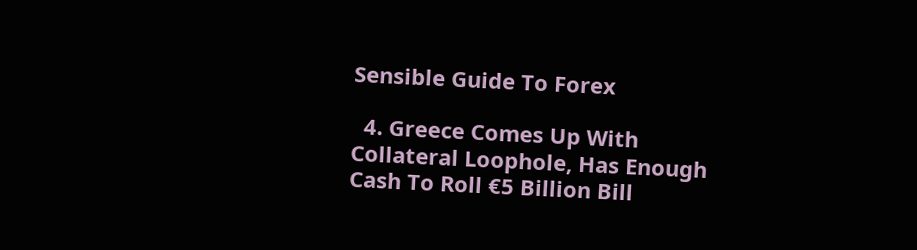Sensible Guide To Forex

  4. Greece Comes Up With Collateral Loophole, Has Enough Cash To Roll €5 Billion Bill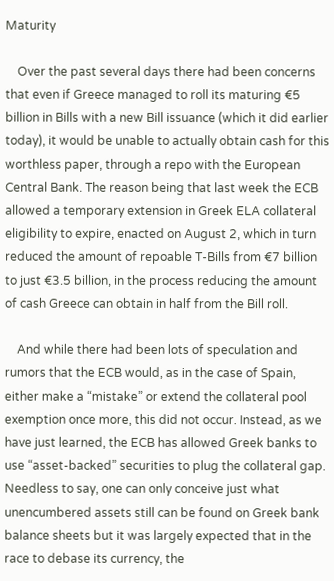Maturity

    Over the past several days there had been concerns that even if Greece managed to roll its maturing €5 billion in Bills with a new Bill issuance (which it did earlier today), it would be unable to actually obtain cash for this worthless paper, through a repo with the European Central Bank. The reason being that last week the ECB allowed a temporary extension in Greek ELA collateral eligibility to expire, enacted on August 2, which in turn reduced the amount of repoable T-Bills from €7 billion to just €3.5 billion, in the process reducing the amount of cash Greece can obtain in half from the Bill roll.

    And while there had been lots of speculation and rumors that the ECB would, as in the case of Spain, either make a “mistake” or extend the collateral pool exemption once more, this did not occur. Instead, as we have just learned, the ECB has allowed Greek banks to use “asset-backed” securities to plug the collateral gap. Needless to say, one can only conceive just what unencumbered assets still can be found on Greek bank balance sheets but it was largely expected that in the race to debase its currency, the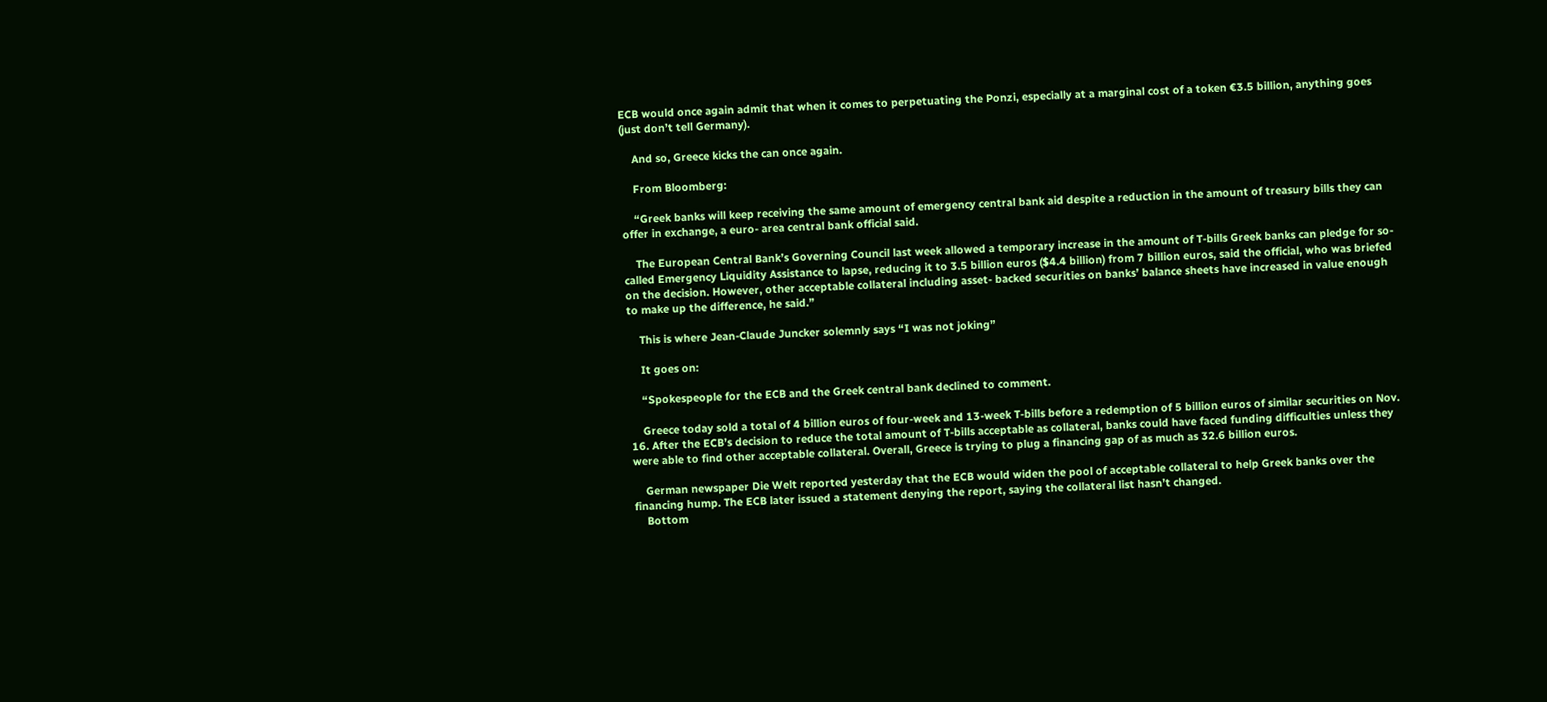ECB would once again admit that when it comes to perpetuating the Ponzi, especially at a marginal cost of a token €3.5 billion, anything goes (just don’t tell Germany).

    And so, Greece kicks the can once again.

    From Bloomberg:

    “Greek banks will keep receiving the same amount of emergency central bank aid despite a reduction in the amount of treasury bills they can offer in exchange, a euro- area central bank official said.

    The European Central Bank’s Governing Council last week allowed a temporary increase in the amount of T-bills Greek banks can pledge for so-called Emergency Liquidity Assistance to lapse, reducing it to 3.5 billion euros ($4.4 billion) from 7 billion euros, said the official, who was briefed on the decision. However, other acceptable collateral including asset- backed securities on banks’ balance sheets have increased in value enough to make up the difference, he said.”

    This is where Jean-Claude Juncker solemnly says “I was not joking”

    It goes on:

    “Spokespeople for the ECB and the Greek central bank declined to comment.

    Greece today sold a total of 4 billion euros of four-week and 13-week T-bills before a redemption of 5 billion euros of similar securities on Nov. 16. After the ECB’s decision to reduce the total amount of T-bills acceptable as collateral, banks could have faced funding difficulties unless they were able to find other acceptable collateral. Overall, Greece is trying to plug a financing gap of as much as 32.6 billion euros.

    German newspaper Die Welt reported yesterday that the ECB would widen the pool of acceptable collateral to help Greek banks over the financing hump. The ECB later issued a statement denying the report, saying the collateral list hasn’t changed.
    Bottom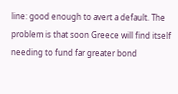line: good enough to avert a default. The problem is that soon Greece will find itself needing to fund far greater bond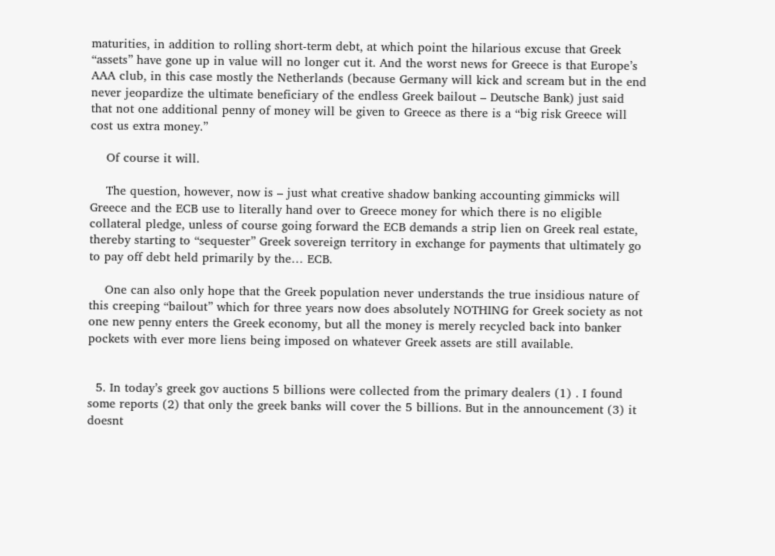maturities, in addition to rolling short-term debt, at which point the hilarious excuse that Greek “assets” have gone up in value will no longer cut it. And the worst news for Greece is that Europe’s AAA club, in this case mostly the Netherlands (because Germany will kick and scream but in the end never jeopardize the ultimate beneficiary of the endless Greek bailout – Deutsche Bank) just said that not one additional penny of money will be given to Greece as there is a “big risk Greece will cost us extra money.”

    Of course it will.

    The question, however, now is – just what creative shadow banking accounting gimmicks will Greece and the ECB use to literally hand over to Greece money for which there is no eligible collateral pledge, unless of course going forward the ECB demands a strip lien on Greek real estate, thereby starting to “sequester” Greek sovereign territory in exchange for payments that ultimately go to pay off debt held primarily by the… ECB.

    One can also only hope that the Greek population never understands the true insidious nature of this creeping “bailout” which for three years now does absolutely NOTHING for Greek society as not one new penny enters the Greek economy, but all the money is merely recycled back into banker pockets with ever more liens being imposed on whatever Greek assets are still available.


  5. In today’s greek gov auctions 5 billions were collected from the primary dealers (1) . I found some reports (2) that only the greek banks will cover the 5 billions. But in the announcement (3) it doesnt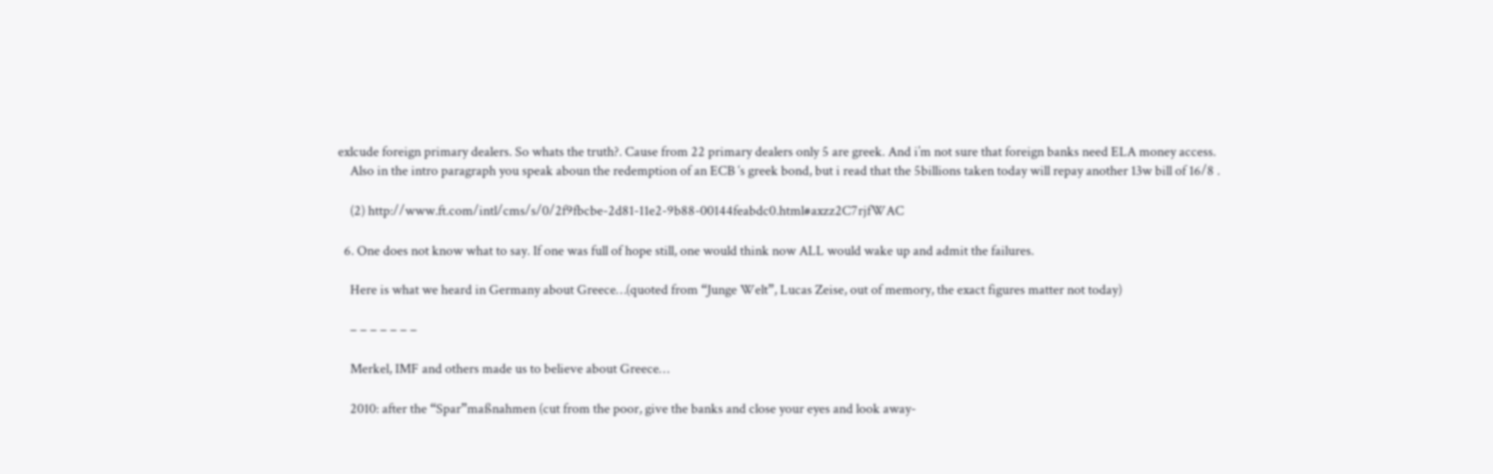exlcude foreign primary dealers. So whats the truth?. Cause from 22 primary dealers only 5 are greek. And i’m not sure that foreign banks need ELA money access.
    Also in the intro paragraph you speak aboun the redemption of an ECB ‘s greek bond, but i read that the 5billions taken today will repay another 13w bill of 16/8 .

    (2) http://www.ft.com/intl/cms/s/0/2f9fbcbe-2d81-11e2-9b88-00144feabdc0.html#axzz2C7rjfWAC

  6. One does not know what to say. If one was full of hope still, one would think now ALL would wake up and admit the failures.

    Here is what we heard in Germany about Greece…(quoted from “Junge Welt”, Lucas Zeise, out of memory, the exact figures matter not today)

    – – – – – – –

    Merkel, IMF and others made us to believe about Greece…

    2010: after the “Spar”maßnahmen (cut from the poor, give the banks and close your eyes and look away-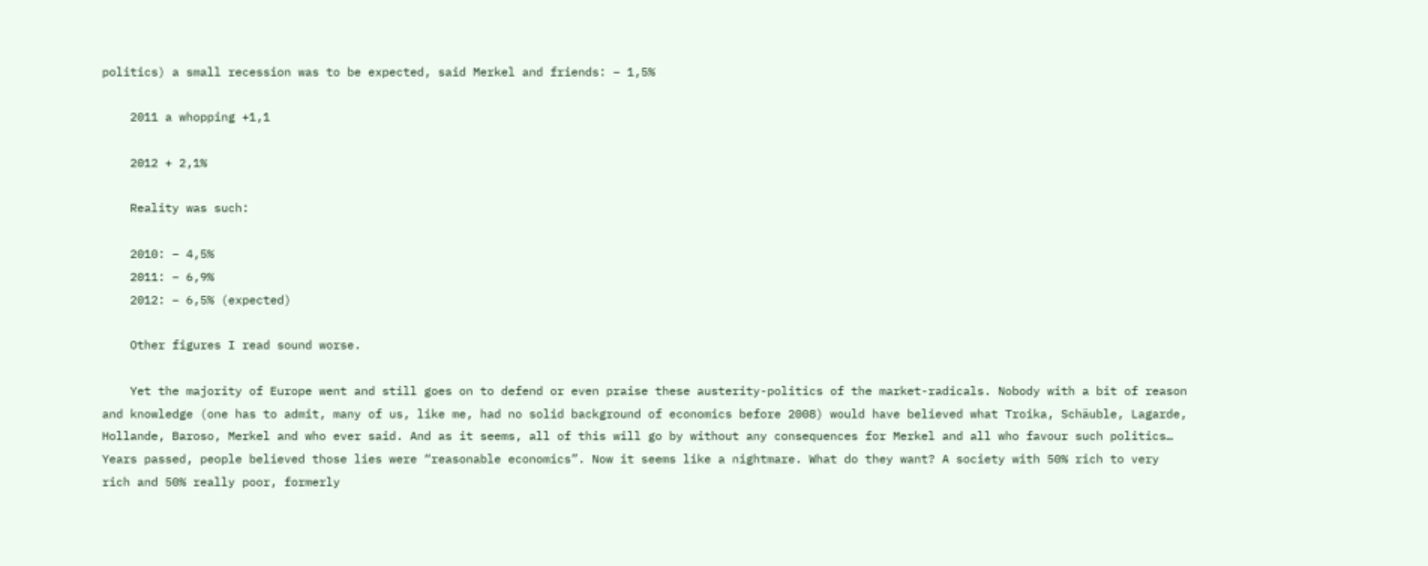politics) a small recession was to be expected, said Merkel and friends: – 1,5%

    2011 a whopping +1,1

    2012 + 2,1%

    Reality was such:

    2010: – 4,5%
    2011: – 6,9%
    2012: – 6,5% (expected)

    Other figures I read sound worse.

    Yet the majority of Europe went and still goes on to defend or even praise these austerity-politics of the market-radicals. Nobody with a bit of reason and knowledge (one has to admit, many of us, like me, had no solid background of economics before 2008) would have believed what Troika, Schäuble, Lagarde, Hollande, Baroso, Merkel and who ever said. And as it seems, all of this will go by without any consequences for Merkel and all who favour such politics… Years passed, people believed those lies were “reasonable economics”. Now it seems like a nightmare. What do they want? A society with 50% rich to very rich and 50% really poor, formerly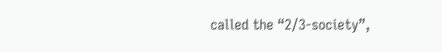called the “2/3-society”,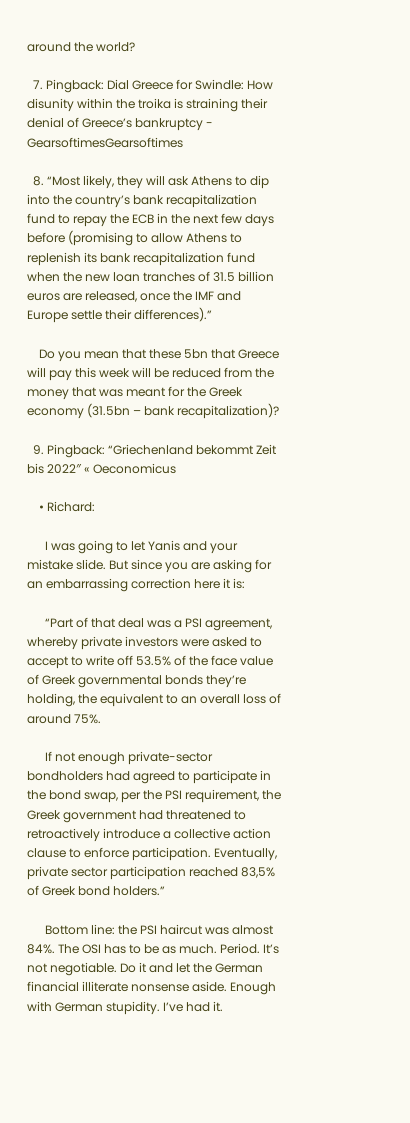around the world?

  7. Pingback: Dial Greece for Swindle: How disunity within the troika is straining their denial of Greece’s bankruptcy - GearsoftimesGearsoftimes

  8. “Most likely, they will ask Athens to dip into the country’s bank recapitalization fund to repay the ECB in the next few days before (promising to allow Athens to replenish its bank recapitalization fund when the new loan tranches of 31.5 billion euros are released, once the IMF and Europe settle their differences).”

    Do you mean that these 5bn that Greece will pay this week will be reduced from the money that was meant for the Greek economy (31.5bn – bank recapitalization)?

  9. Pingback: “Griechenland bekommt Zeit bis 2022″ « Oeconomicus

    • Richard:

      I was going to let Yanis and your mistake slide. But since you are asking for an embarrassing correction here it is:

      “Part of that deal was a PSI agreement, whereby private investors were asked to accept to write off 53.5% of the face value of Greek governmental bonds they’re holding, the equivalent to an overall loss of around 75%.

      If not enough private-sector bondholders had agreed to participate in the bond swap, per the PSI requirement, the Greek government had threatened to retroactively introduce a collective action clause to enforce participation. Eventually, private sector participation reached 83,5% of Greek bond holders.”

      Bottom line: the PSI haircut was almost 84%. The OSI has to be as much. Period. It’s not negotiable. Do it and let the German financial illiterate nonsense aside. Enough with German stupidity. I’ve had it.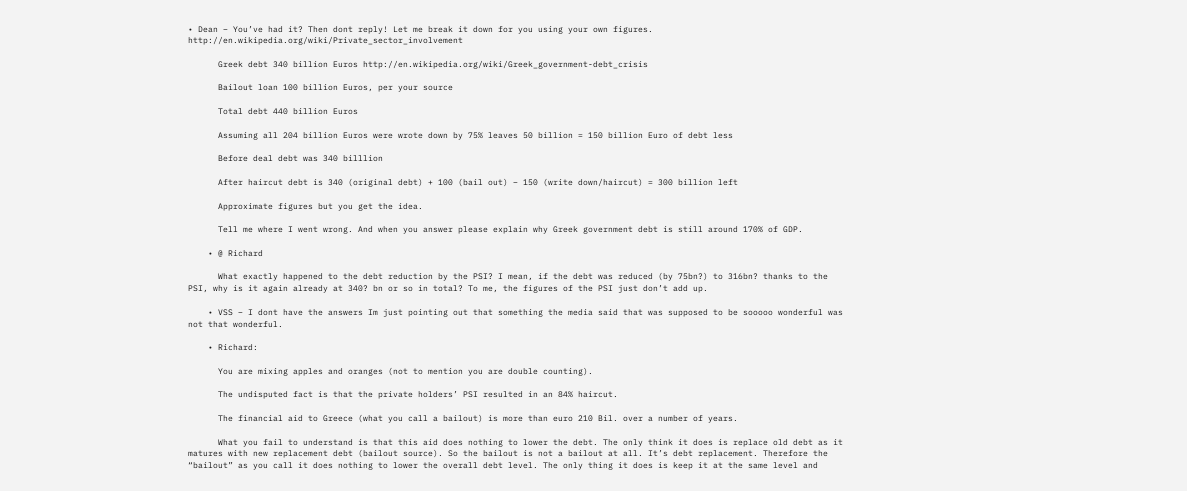• Dean – You’ve had it? Then dont reply! Let me break it down for you using your own figures. http://en.wikipedia.org/wiki/Private_sector_involvement

      Greek debt 340 billion Euros http://en.wikipedia.org/wiki/Greek_government-debt_crisis

      Bailout loan 100 billion Euros, per your source

      Total debt 440 billion Euros

      Assuming all 204 billion Euros were wrote down by 75% leaves 50 billion = 150 billion Euro of debt less

      Before deal debt was 340 billlion

      After haircut debt is 340 (original debt) + 100 (bail out) – 150 (write down/haircut) = 300 billion left

      Approximate figures but you get the idea.

      Tell me where I went wrong. And when you answer please explain why Greek government debt is still around 170% of GDP.

    • @ Richard

      What exactly happened to the debt reduction by the PSI? I mean, if the debt was reduced (by 75bn?) to 316bn? thanks to the PSI, why is it again already at 340? bn or so in total? To me, the figures of the PSI just don’t add up.

    • VSS – I dont have the answers Im just pointing out that something the media said that was supposed to be sooooo wonderful was not that wonderful.

    • Richard:

      You are mixing apples and oranges (not to mention you are double counting).

      The undisputed fact is that the private holders’ PSI resulted in an 84% haircut.

      The financial aid to Greece (what you call a bailout) is more than euro 210 Bil. over a number of years.

      What you fail to understand is that this aid does nothing to lower the debt. The only think it does is replace old debt as it matures with new replacement debt (bailout source). So the bailout is not a bailout at all. It’s debt replacement. Therefore the “bailout” as you call it does nothing to lower the overall debt level. The only thing it does is keep it at the same level and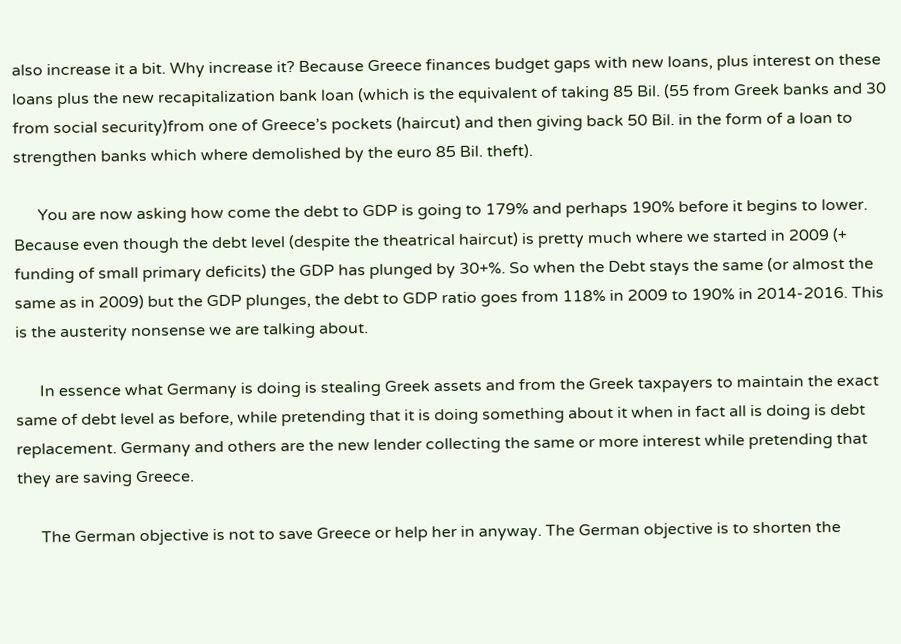also increase it a bit. Why increase it? Because Greece finances budget gaps with new loans, plus interest on these loans plus the new recapitalization bank loan (which is the equivalent of taking 85 Bil. (55 from Greek banks and 30 from social security)from one of Greece’s pockets (haircut) and then giving back 50 Bil. in the form of a loan to strengthen banks which where demolished by the euro 85 Bil. theft).

      You are now asking how come the debt to GDP is going to 179% and perhaps 190% before it begins to lower. Because even though the debt level (despite the theatrical haircut) is pretty much where we started in 2009 (+ funding of small primary deficits) the GDP has plunged by 30+%. So when the Debt stays the same (or almost the same as in 2009) but the GDP plunges, the debt to GDP ratio goes from 118% in 2009 to 190% in 2014-2016. This is the austerity nonsense we are talking about.

      In essence what Germany is doing is stealing Greek assets and from the Greek taxpayers to maintain the exact same of debt level as before, while pretending that it is doing something about it when in fact all is doing is debt replacement. Germany and others are the new lender collecting the same or more interest while pretending that they are saving Greece.

      The German objective is not to save Greece or help her in anyway. The German objective is to shorten the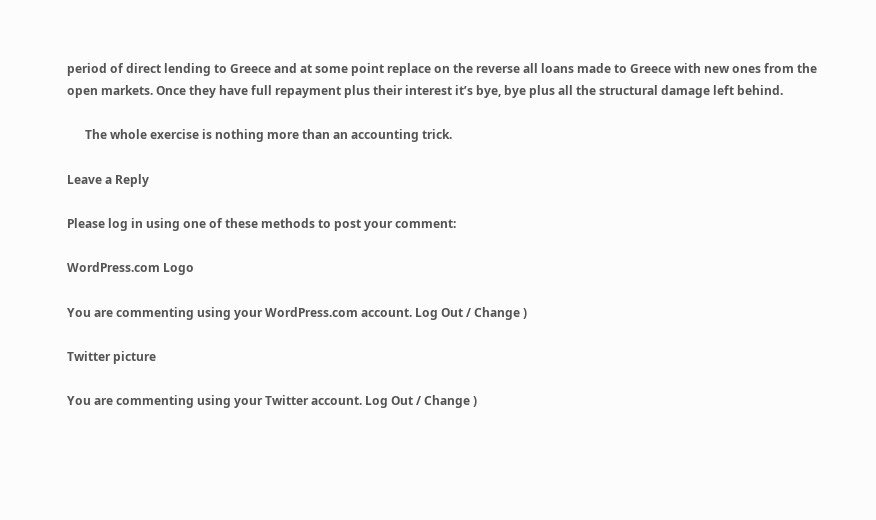period of direct lending to Greece and at some point replace on the reverse all loans made to Greece with new ones from the open markets. Once they have full repayment plus their interest it’s bye, bye plus all the structural damage left behind.

      The whole exercise is nothing more than an accounting trick.

Leave a Reply

Please log in using one of these methods to post your comment:

WordPress.com Logo

You are commenting using your WordPress.com account. Log Out / Change )

Twitter picture

You are commenting using your Twitter account. Log Out / Change )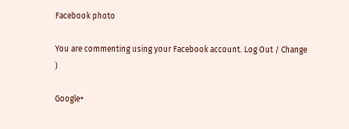Facebook photo

You are commenting using your Facebook account. Log Out / Change )

Google+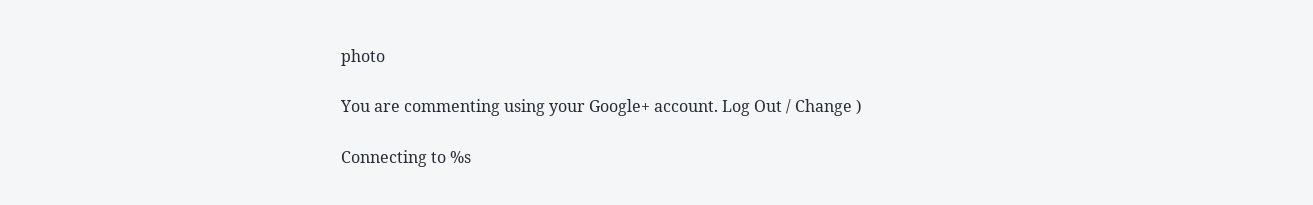photo

You are commenting using your Google+ account. Log Out / Change )

Connecting to %s